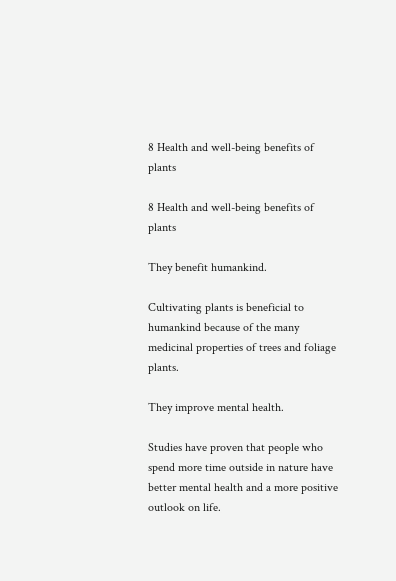8 Health and well-being benefits of plants

8 Health and well-being benefits of plants

They benefit humankind.

Cultivating plants is beneficial to humankind because of the many medicinal properties of trees and foliage plants.

They improve mental health.

Studies have proven that people who spend more time outside in nature have better mental health and a more positive outlook on life.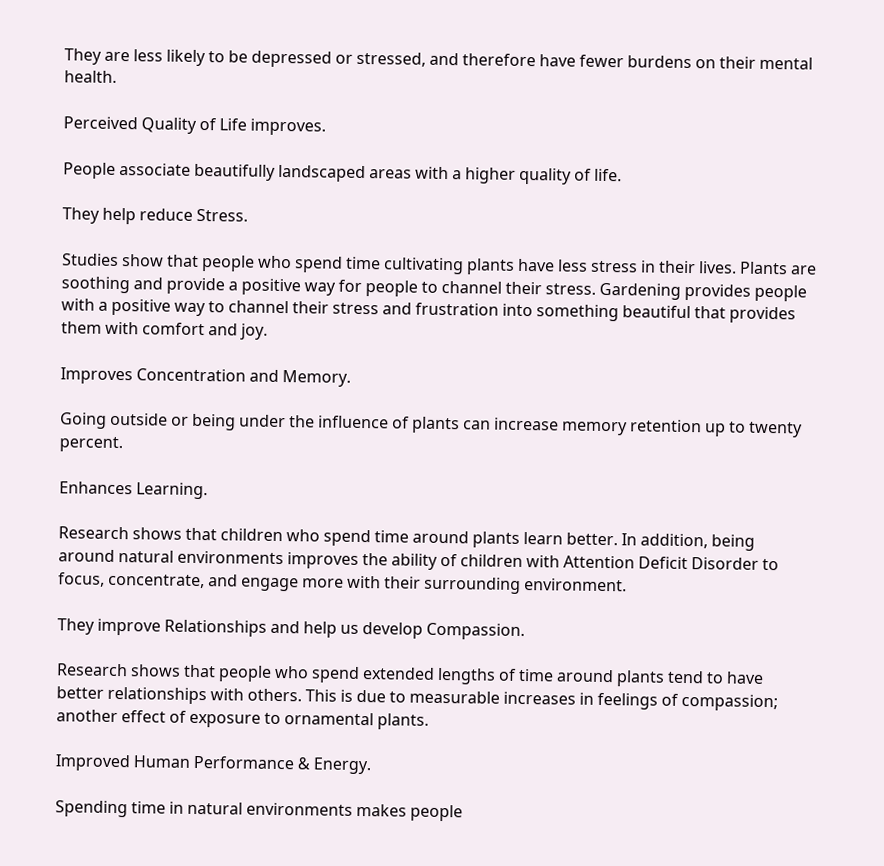They are less likely to be depressed or stressed, and therefore have fewer burdens on their mental health.

Perceived Quality of Life improves.

People associate beautifully landscaped areas with a higher quality of life.

They help reduce Stress.

Studies show that people who spend time cultivating plants have less stress in their lives. Plants are soothing and provide a positive way for people to channel their stress. Gardening provides people with a positive way to channel their stress and frustration into something beautiful that provides them with comfort and joy.

Improves Concentration and Memory.

Going outside or being under the influence of plants can increase memory retention up to twenty percent.

Enhances Learning.

Research shows that children who spend time around plants learn better. In addition, being around natural environments improves the ability of children with Attention Deficit Disorder to focus, concentrate, and engage more with their surrounding environment.

They improve Relationships and help us develop Compassion.

Research shows that people who spend extended lengths of time around plants tend to have better relationships with others. This is due to measurable increases in feelings of compassion; another effect of exposure to ornamental plants.

Improved Human Performance & Energy.

Spending time in natural environments makes people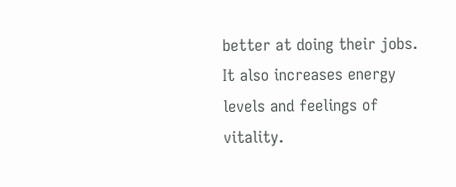better at doing their jobs. It also increases energy levels and feelings of vitality.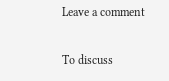Leave a comment

To discuss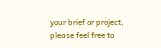your brief or project, please feel free to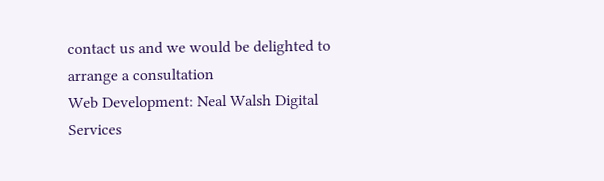contact us and we would be delighted to arrange a consultation
Web Development: Neal Walsh Digital Services